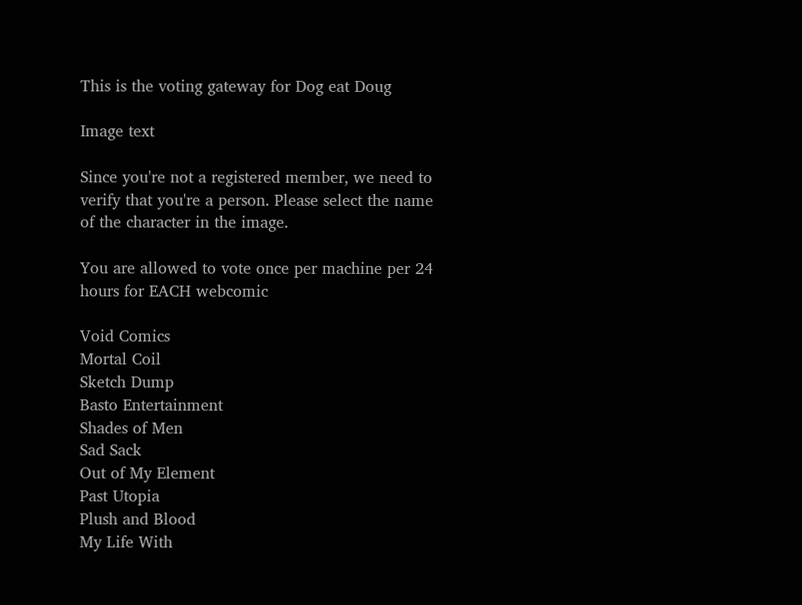This is the voting gateway for Dog eat Doug

Image text

Since you're not a registered member, we need to verify that you're a person. Please select the name of the character in the image.

You are allowed to vote once per machine per 24 hours for EACH webcomic

Void Comics
Mortal Coil
Sketch Dump
Basto Entertainment
Shades of Men
Sad Sack
Out of My Element
Past Utopia
Plush and Blood
My Life With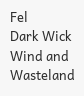Fel
Dark Wick
Wind and Wasteland